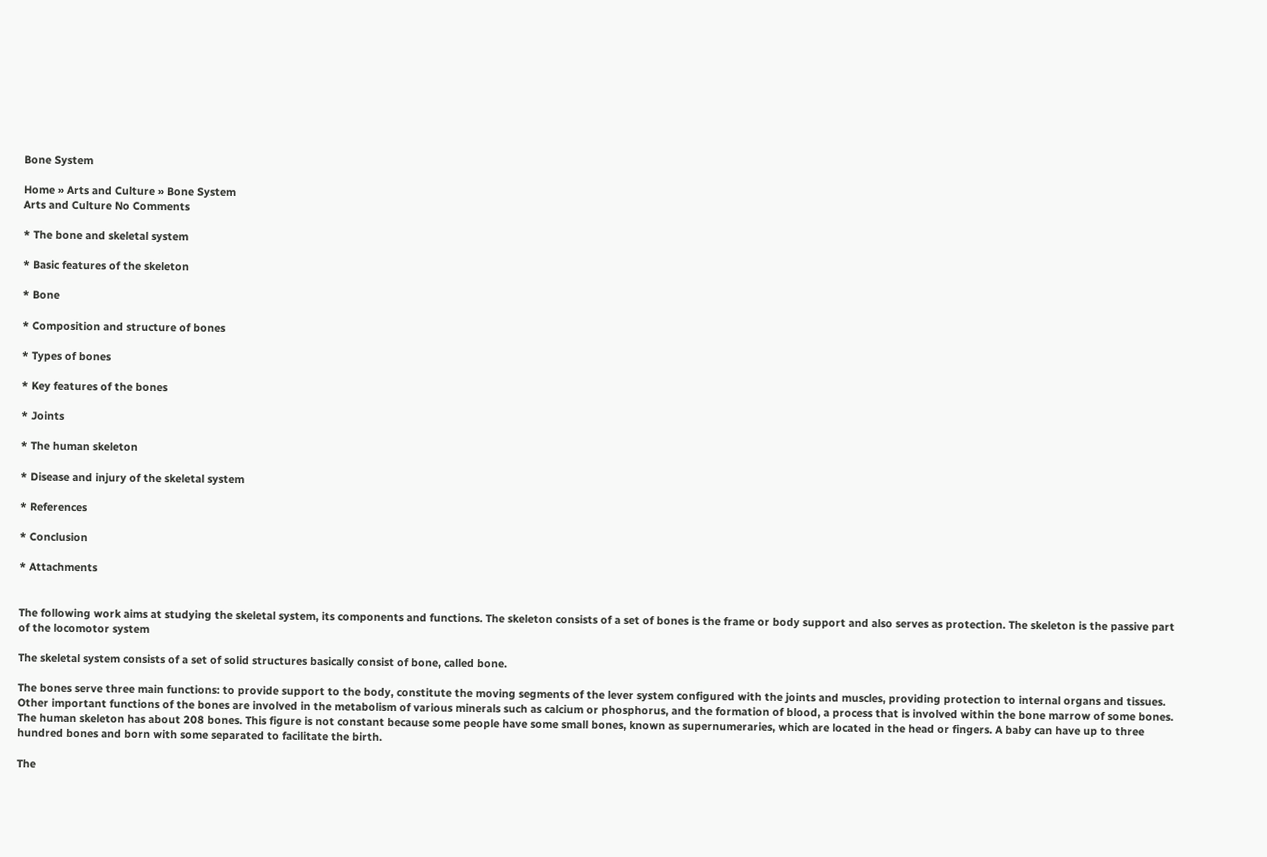Bone System

Home » Arts and Culture » Bone System
Arts and Culture No Comments

* The bone and skeletal system

* Basic features of the skeleton

* Bone

* Composition and structure of bones

* Types of bones

* Key features of the bones

* Joints

* The human skeleton

* Disease and injury of the skeletal system

* References

* Conclusion

* Attachments


The following work aims at studying the skeletal system, its components and functions. The skeleton consists of a set of bones is the frame or body support and also serves as protection. The skeleton is the passive part of the locomotor system

The skeletal system consists of a set of solid structures basically consist of bone, called bone.

The bones serve three main functions: to provide support to the body, constitute the moving segments of the lever system configured with the joints and muscles, providing protection to internal organs and tissues. Other important functions of the bones are involved in the metabolism of various minerals such as calcium or phosphorus, and the formation of blood, a process that is involved within the bone marrow of some bones. The human skeleton has about 208 bones. This figure is not constant because some people have some small bones, known as supernumeraries, which are located in the head or fingers. A baby can have up to three hundred bones and born with some separated to facilitate the birth.

The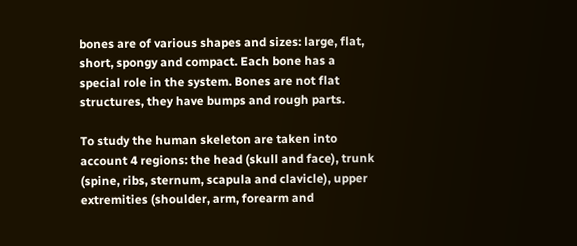bones are of various shapes and sizes: large, flat, short, spongy and compact. Each bone has a special role in the system. Bones are not flat structures, they have bumps and rough parts.

To study the human skeleton are taken into account 4 regions: the head (skull and face), trunk (spine, ribs, sternum, scapula and clavicle), upper extremities (shoulder, arm, forearm and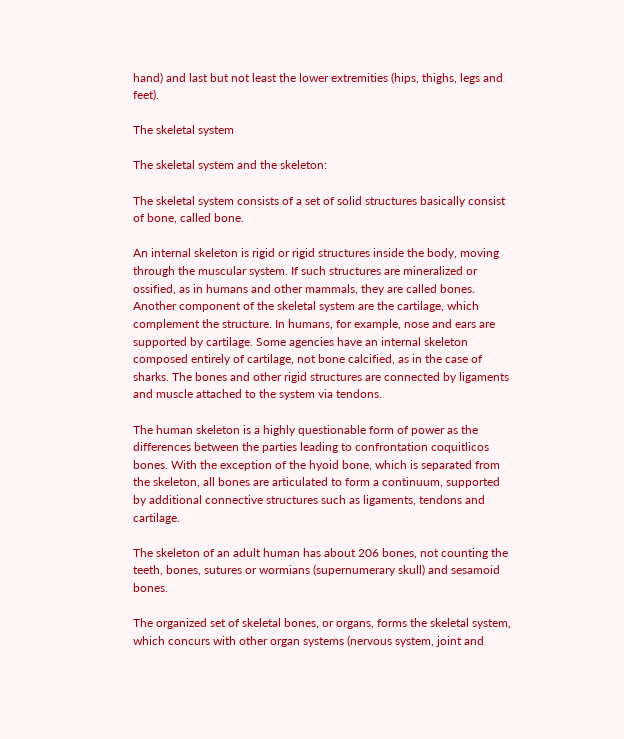hand) and last but not least the lower extremities (hips, thighs, legs and feet).

The skeletal system

The skeletal system and the skeleton:

The skeletal system consists of a set of solid structures basically consist of bone, called bone.

An internal skeleton is rigid or rigid structures inside the body, moving through the muscular system. If such structures are mineralized or ossified, as in humans and other mammals, they are called bones. Another component of the skeletal system are the cartilage, which complement the structure. In humans, for example, nose and ears are supported by cartilage. Some agencies have an internal skeleton composed entirely of cartilage, not bone calcified, as in the case of sharks. The bones and other rigid structures are connected by ligaments and muscle attached to the system via tendons.

The human skeleton is a highly questionable form of power as the differences between the parties leading to confrontation coquitlicos bones. With the exception of the hyoid bone, which is separated from the skeleton, all bones are articulated to form a continuum, supported by additional connective structures such as ligaments, tendons and cartilage.

The skeleton of an adult human has about 206 bones, not counting the teeth, bones, sutures or wormians (supernumerary skull) and sesamoid bones.

The organized set of skeletal bones, or organs, forms the skeletal system, which concurs with other organ systems (nervous system, joint and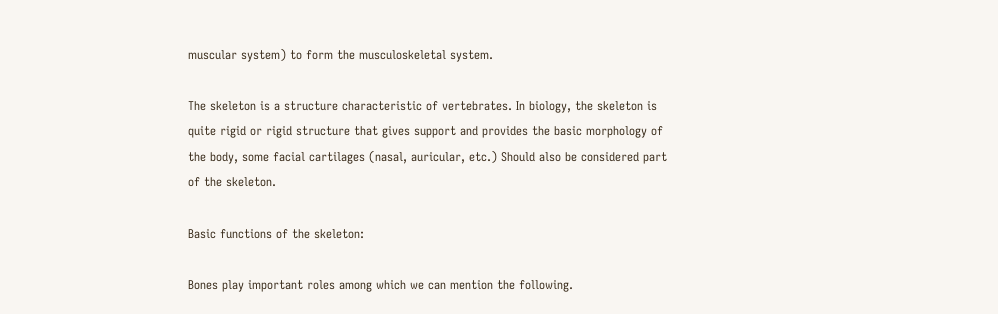muscular system) to form the musculoskeletal system.

The skeleton is a structure characteristic of vertebrates. In biology, the skeleton is quite rigid or rigid structure that gives support and provides the basic morphology of the body, some facial cartilages (nasal, auricular, etc.) Should also be considered part of the skeleton.

Basic functions of the skeleton:

Bones play important roles among which we can mention the following.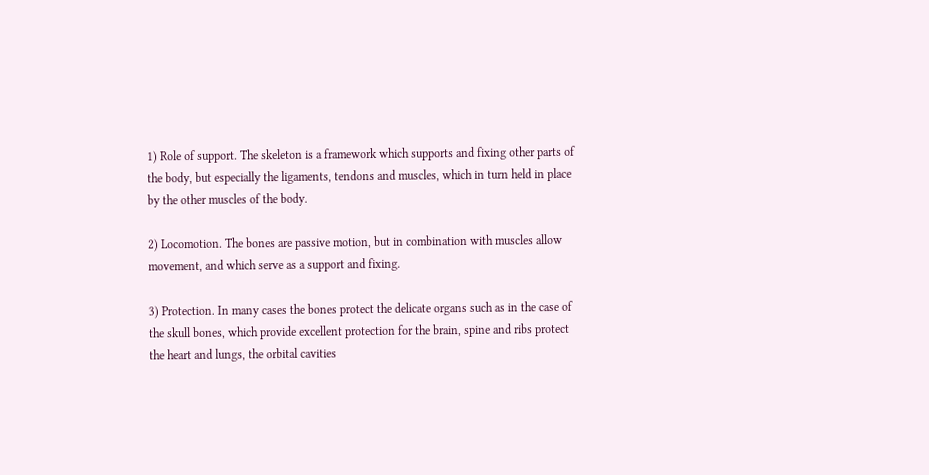1) Role of support. The skeleton is a framework which supports and fixing other parts of the body, but especially the ligaments, tendons and muscles, which in turn held in place by the other muscles of the body.

2) Locomotion. The bones are passive motion, but in combination with muscles allow movement, and which serve as a support and fixing.

3) Protection. In many cases the bones protect the delicate organs such as in the case of the skull bones, which provide excellent protection for the brain, spine and ribs protect the heart and lungs, the orbital cavities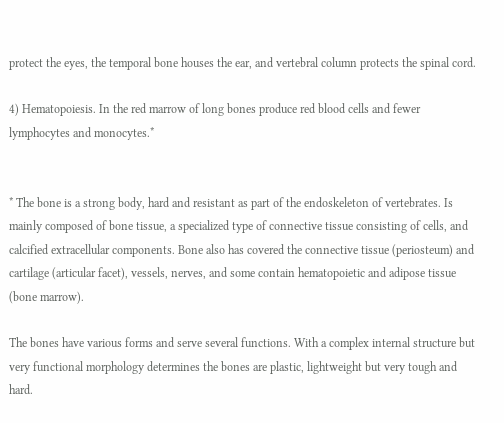protect the eyes, the temporal bone houses the ear, and vertebral column protects the spinal cord.

4) Hematopoiesis. In the red marrow of long bones produce red blood cells and fewer lymphocytes and monocytes.*


* The bone is a strong body, hard and resistant as part of the endoskeleton of vertebrates. Is mainly composed of bone tissue, a specialized type of connective tissue consisting of cells, and calcified extracellular components. Bone also has covered the connective tissue (periosteum) and cartilage (articular facet), vessels, nerves, and some contain hematopoietic and adipose tissue (bone marrow).

The bones have various forms and serve several functions. With a complex internal structure but very functional morphology determines the bones are plastic, lightweight but very tough and hard.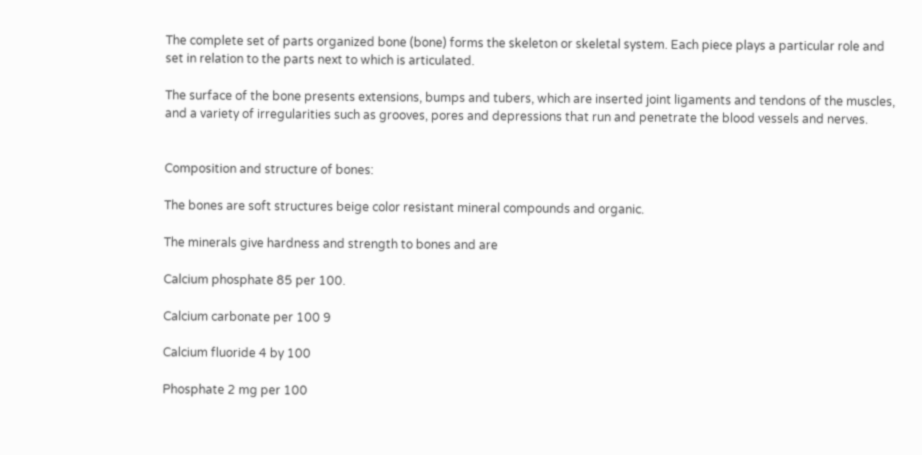The complete set of parts organized bone (bone) forms the skeleton or skeletal system. Each piece plays a particular role and set in relation to the parts next to which is articulated.

The surface of the bone presents extensions, bumps and tubers, which are inserted joint ligaments and tendons of the muscles, and a variety of irregularities such as grooves, pores and depressions that run and penetrate the blood vessels and nerves.


Composition and structure of bones:

The bones are soft structures beige color resistant mineral compounds and organic.

The minerals give hardness and strength to bones and are

Calcium phosphate 85 per 100.

Calcium carbonate per 100 9

Calcium fluoride 4 by 100

Phosphate 2 mg per 100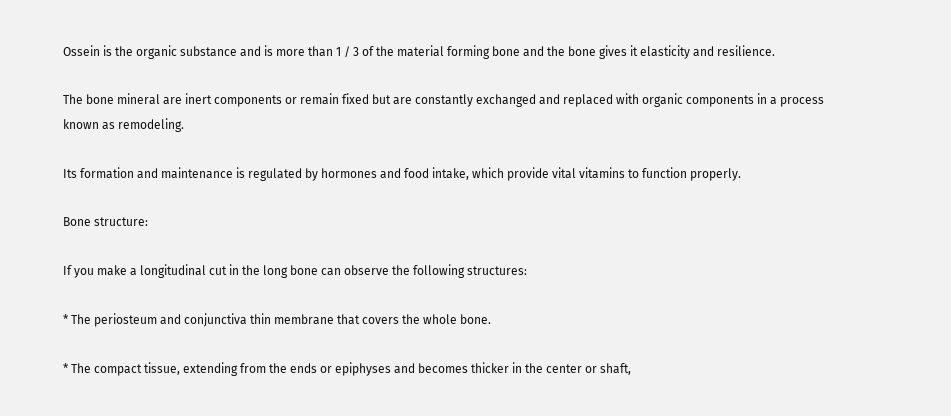Ossein is the organic substance and is more than 1 / 3 of the material forming bone and the bone gives it elasticity and resilience.

The bone mineral are inert components or remain fixed but are constantly exchanged and replaced with organic components in a process known as remodeling.

Its formation and maintenance is regulated by hormones and food intake, which provide vital vitamins to function properly.

Bone structure:

If you make a longitudinal cut in the long bone can observe the following structures:

* The periosteum and conjunctiva thin membrane that covers the whole bone.

* The compact tissue, extending from the ends or epiphyses and becomes thicker in the center or shaft,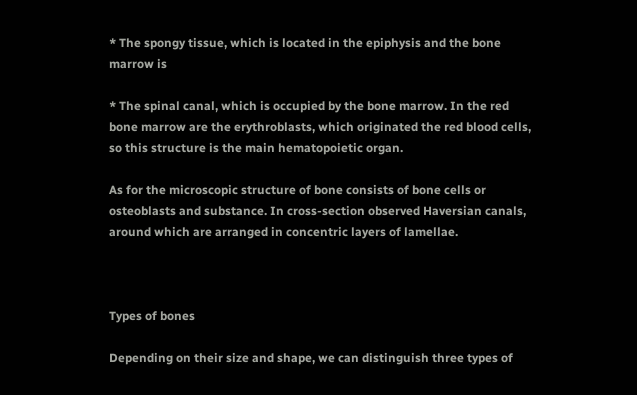* The spongy tissue, which is located in the epiphysis and the bone marrow is

* The spinal canal, which is occupied by the bone marrow. In the red bone marrow are the erythroblasts, which originated the red blood cells, so this structure is the main hematopoietic organ.

As for the microscopic structure of bone consists of bone cells or osteoblasts and substance. In cross-section observed Haversian canals, around which are arranged in concentric layers of lamellae.



Types of bones

Depending on their size and shape, we can distinguish three types of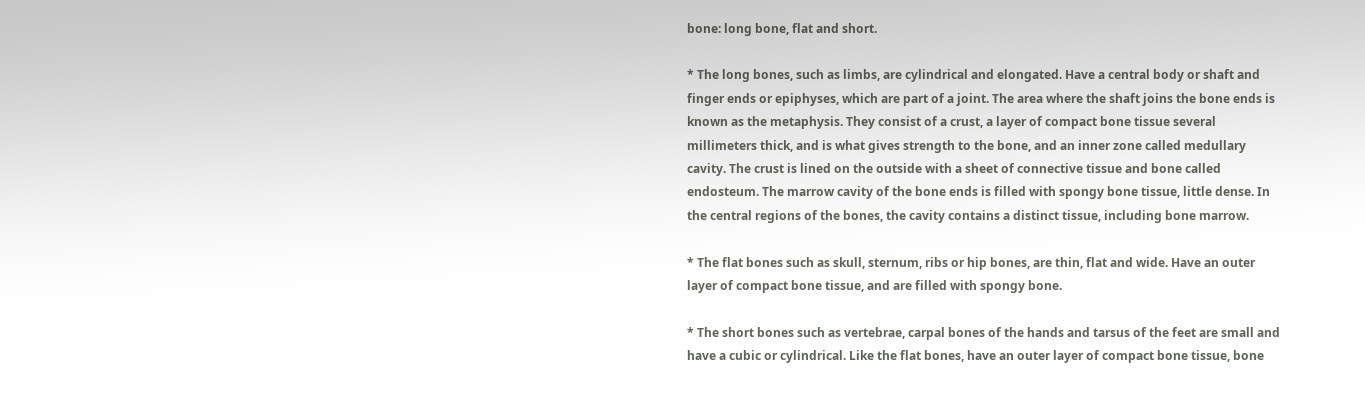bone: long bone, flat and short.

* The long bones, such as limbs, are cylindrical and elongated. Have a central body or shaft and finger ends or epiphyses, which are part of a joint. The area where the shaft joins the bone ends is known as the metaphysis. They consist of a crust, a layer of compact bone tissue several millimeters thick, and is what gives strength to the bone, and an inner zone called medullary cavity. The crust is lined on the outside with a sheet of connective tissue and bone called endosteum. The marrow cavity of the bone ends is filled with spongy bone tissue, little dense. In the central regions of the bones, the cavity contains a distinct tissue, including bone marrow.

* The flat bones such as skull, sternum, ribs or hip bones, are thin, flat and wide. Have an outer layer of compact bone tissue, and are filled with spongy bone.

* The short bones such as vertebrae, carpal bones of the hands and tarsus of the feet are small and have a cubic or cylindrical. Like the flat bones, have an outer layer of compact bone tissue, bone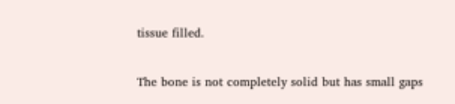tissue filled.

The bone is not completely solid but has small gaps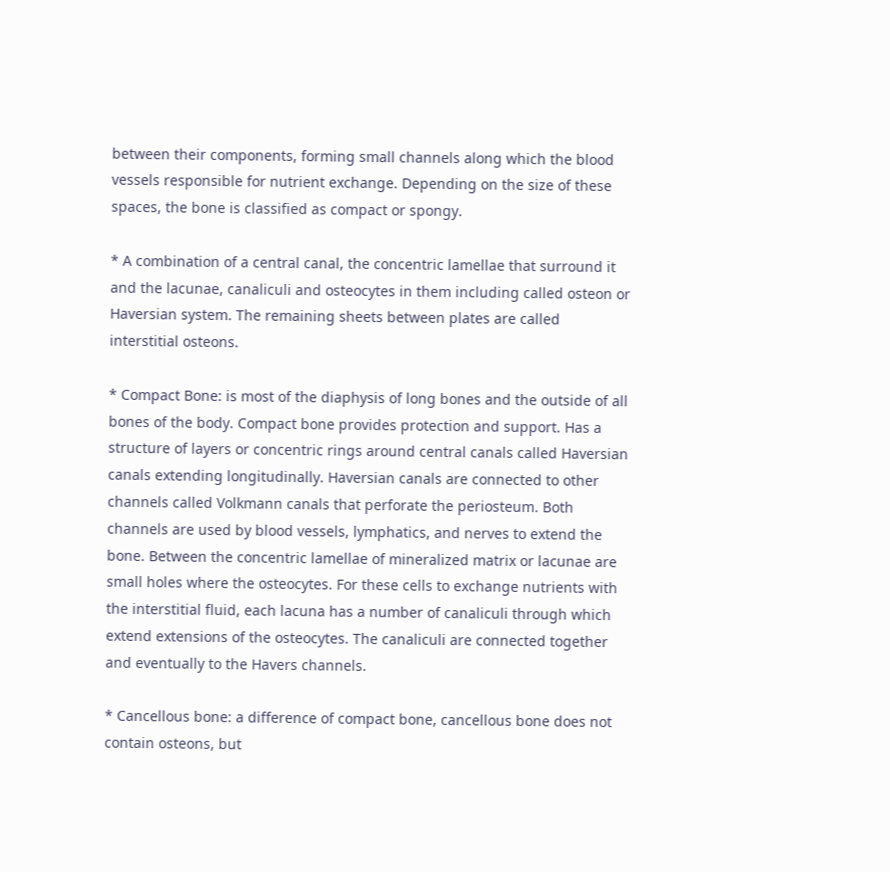between their components, forming small channels along which the blood vessels responsible for nutrient exchange. Depending on the size of these spaces, the bone is classified as compact or spongy.

* A combination of a central canal, the concentric lamellae that surround it and the lacunae, canaliculi and osteocytes in them including called osteon or Haversian system. The remaining sheets between plates are called interstitial osteons.

* Compact Bone: is most of the diaphysis of long bones and the outside of all bones of the body. Compact bone provides protection and support. Has a structure of layers or concentric rings around central canals called Haversian canals extending longitudinally. Haversian canals are connected to other channels called Volkmann canals that perforate the periosteum. Both channels are used by blood vessels, lymphatics, and nerves to extend the bone. Between the concentric lamellae of mineralized matrix or lacunae are small holes where the osteocytes. For these cells to exchange nutrients with the interstitial fluid, each lacuna has a number of canaliculi through which extend extensions of the osteocytes. The canaliculi are connected together and eventually to the Havers channels.

* Cancellous bone: a difference of compact bone, cancellous bone does not contain osteons, but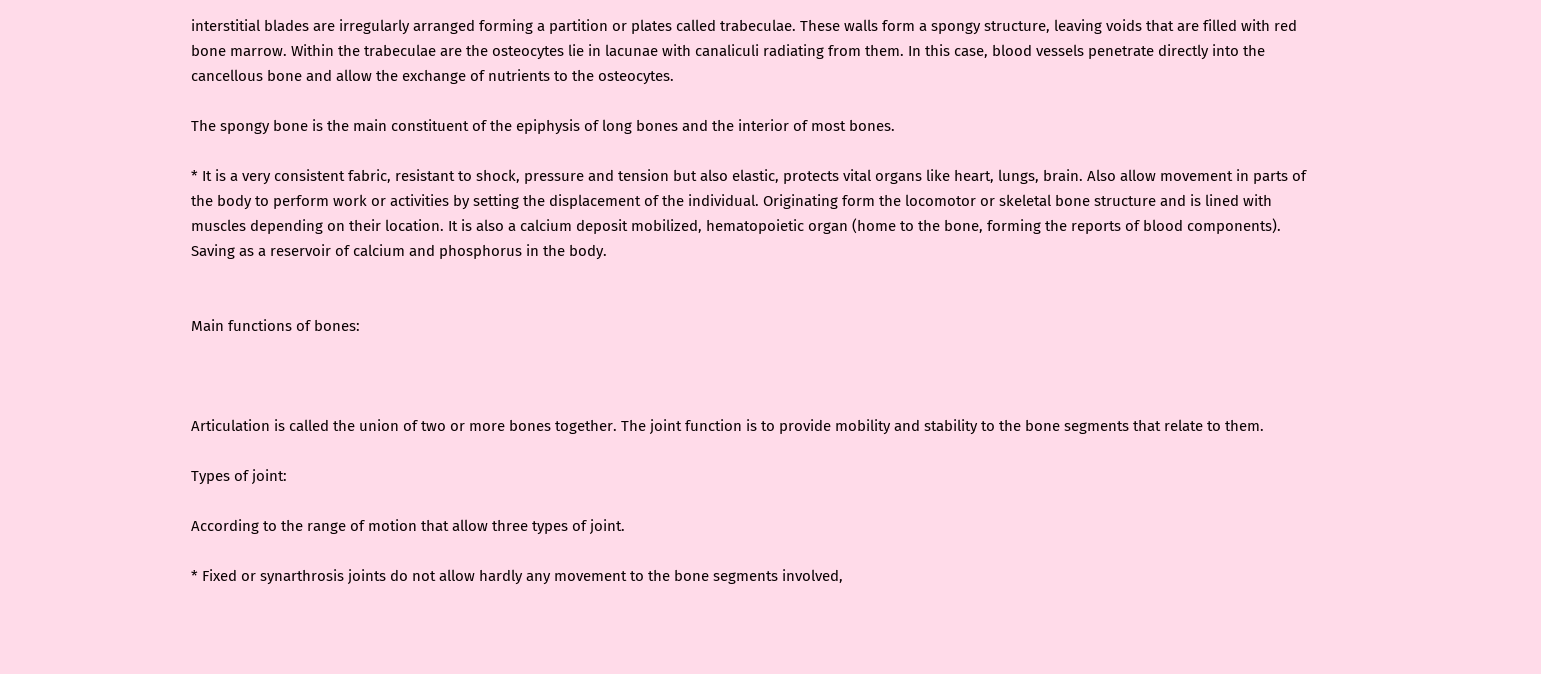interstitial blades are irregularly arranged forming a partition or plates called trabeculae. These walls form a spongy structure, leaving voids that are filled with red bone marrow. Within the trabeculae are the osteocytes lie in lacunae with canaliculi radiating from them. In this case, blood vessels penetrate directly into the cancellous bone and allow the exchange of nutrients to the osteocytes.

The spongy bone is the main constituent of the epiphysis of long bones and the interior of most bones.

* It is a very consistent fabric, resistant to shock, pressure and tension but also elastic, protects vital organs like heart, lungs, brain. Also allow movement in parts of the body to perform work or activities by setting the displacement of the individual. Originating form the locomotor or skeletal bone structure and is lined with muscles depending on their location. It is also a calcium deposit mobilized, hematopoietic organ (home to the bone, forming the reports of blood components). Saving as a reservoir of calcium and phosphorus in the body.


Main functions of bones:



Articulation is called the union of two or more bones together. The joint function is to provide mobility and stability to the bone segments that relate to them.

Types of joint:

According to the range of motion that allow three types of joint.

* Fixed or synarthrosis joints do not allow hardly any movement to the bone segments involved,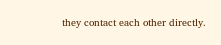they contact each other directly.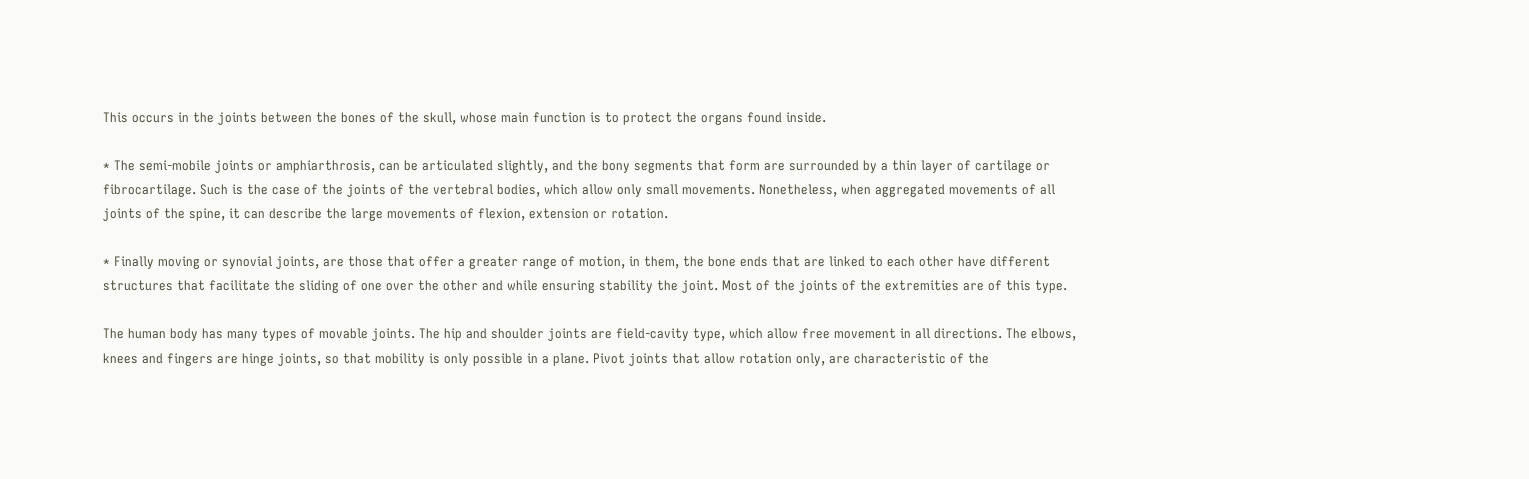This occurs in the joints between the bones of the skull, whose main function is to protect the organs found inside.

* The semi-mobile joints or amphiarthrosis, can be articulated slightly, and the bony segments that form are surrounded by a thin layer of cartilage or fibrocartilage. Such is the case of the joints of the vertebral bodies, which allow only small movements. Nonetheless, when aggregated movements of all joints of the spine, it can describe the large movements of flexion, extension or rotation.

* Finally moving or synovial joints, are those that offer a greater range of motion, in them, the bone ends that are linked to each other have different structures that facilitate the sliding of one over the other and while ensuring stability the joint. Most of the joints of the extremities are of this type.

The human body has many types of movable joints. The hip and shoulder joints are field-cavity type, which allow free movement in all directions. The elbows, knees and fingers are hinge joints, so that mobility is only possible in a plane. Pivot joints that allow rotation only, are characteristic of the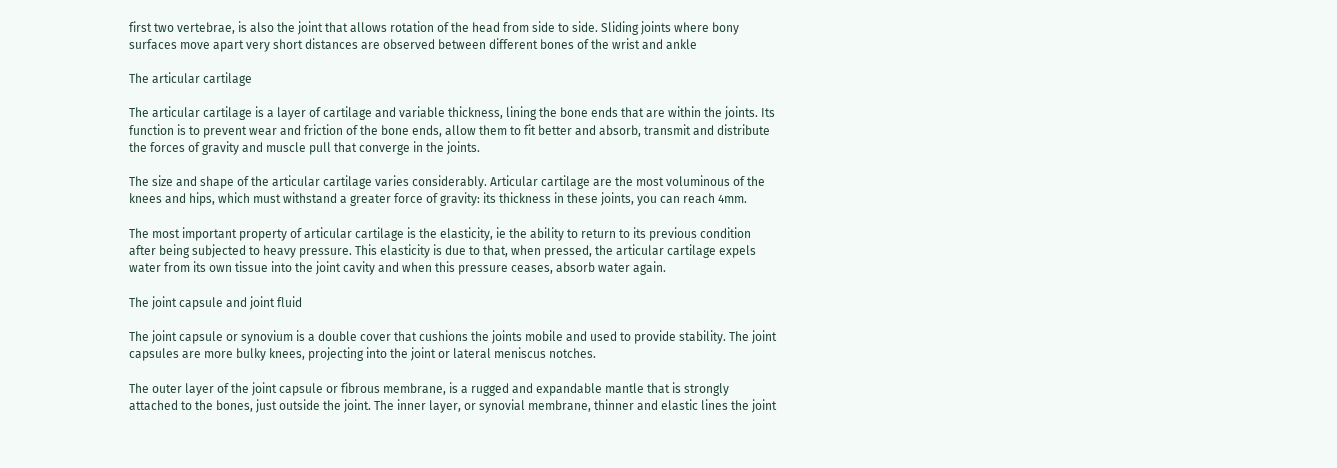first two vertebrae, is also the joint that allows rotation of the head from side to side. Sliding joints where bony surfaces move apart very short distances are observed between different bones of the wrist and ankle

The articular cartilage

The articular cartilage is a layer of cartilage and variable thickness, lining the bone ends that are within the joints. Its function is to prevent wear and friction of the bone ends, allow them to fit better and absorb, transmit and distribute the forces of gravity and muscle pull that converge in the joints.

The size and shape of the articular cartilage varies considerably. Articular cartilage are the most voluminous of the knees and hips, which must withstand a greater force of gravity: its thickness in these joints, you can reach 4mm.

The most important property of articular cartilage is the elasticity, ie the ability to return to its previous condition after being subjected to heavy pressure. This elasticity is due to that, when pressed, the articular cartilage expels water from its own tissue into the joint cavity and when this pressure ceases, absorb water again.

The joint capsule and joint fluid

The joint capsule or synovium is a double cover that cushions the joints mobile and used to provide stability. The joint capsules are more bulky knees, projecting into the joint or lateral meniscus notches.

The outer layer of the joint capsule or fibrous membrane, is a rugged and expandable mantle that is strongly attached to the bones, just outside the joint. The inner layer, or synovial membrane, thinner and elastic lines the joint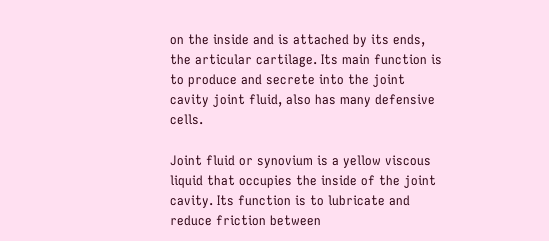on the inside and is attached by its ends, the articular cartilage. Its main function is to produce and secrete into the joint cavity joint fluid, also has many defensive cells.

Joint fluid or synovium is a yellow viscous liquid that occupies the inside of the joint cavity. Its function is to lubricate and reduce friction between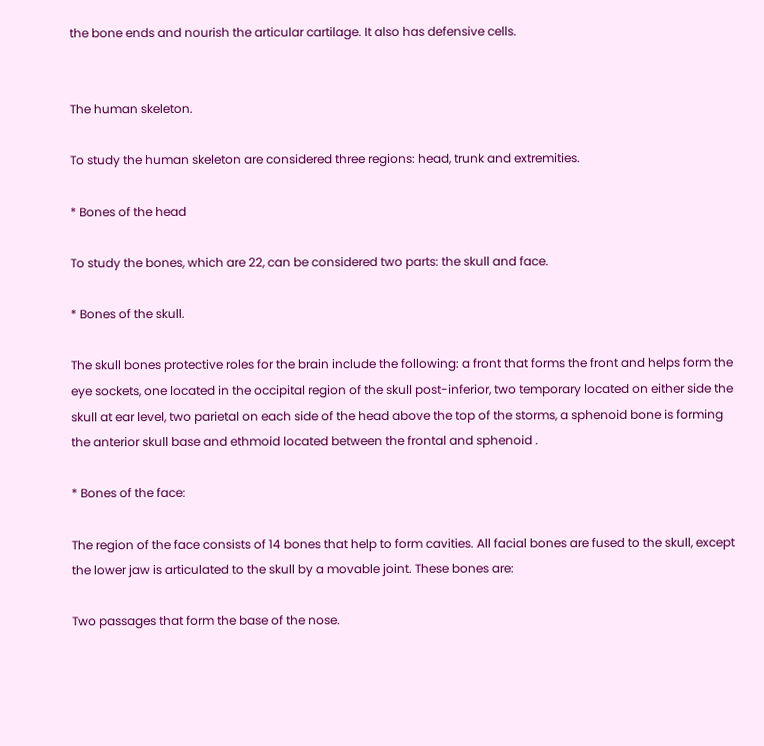the bone ends and nourish the articular cartilage. It also has defensive cells.


The human skeleton.

To study the human skeleton are considered three regions: head, trunk and extremities.

* Bones of the head

To study the bones, which are 22, can be considered two parts: the skull and face.

* Bones of the skull.

The skull bones protective roles for the brain include the following: a front that forms the front and helps form the eye sockets, one located in the occipital region of the skull post-inferior, two temporary located on either side the skull at ear level, two parietal on each side of the head above the top of the storms, a sphenoid bone is forming the anterior skull base and ethmoid located between the frontal and sphenoid .

* Bones of the face:

The region of the face consists of 14 bones that help to form cavities. All facial bones are fused to the skull, except the lower jaw is articulated to the skull by a movable joint. These bones are:

Two passages that form the base of the nose.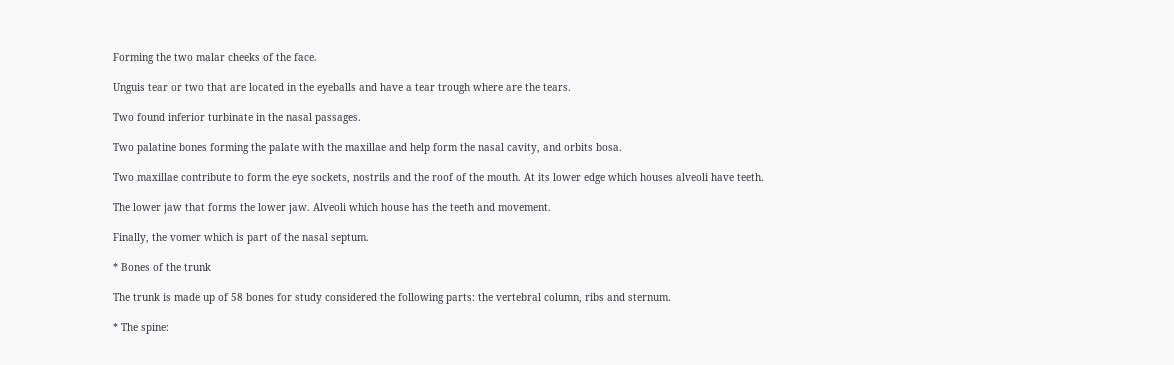Forming the two malar cheeks of the face.

Unguis tear or two that are located in the eyeballs and have a tear trough where are the tears.

Two found inferior turbinate in the nasal passages.

Two palatine bones forming the palate with the maxillae and help form the nasal cavity, and orbits bosa.

Two maxillae contribute to form the eye sockets, nostrils and the roof of the mouth. At its lower edge which houses alveoli have teeth.

The lower jaw that forms the lower jaw. Alveoli which house has the teeth and movement.

Finally, the vomer which is part of the nasal septum.

* Bones of the trunk

The trunk is made up of 58 bones for study considered the following parts: the vertebral column, ribs and sternum.

* The spine: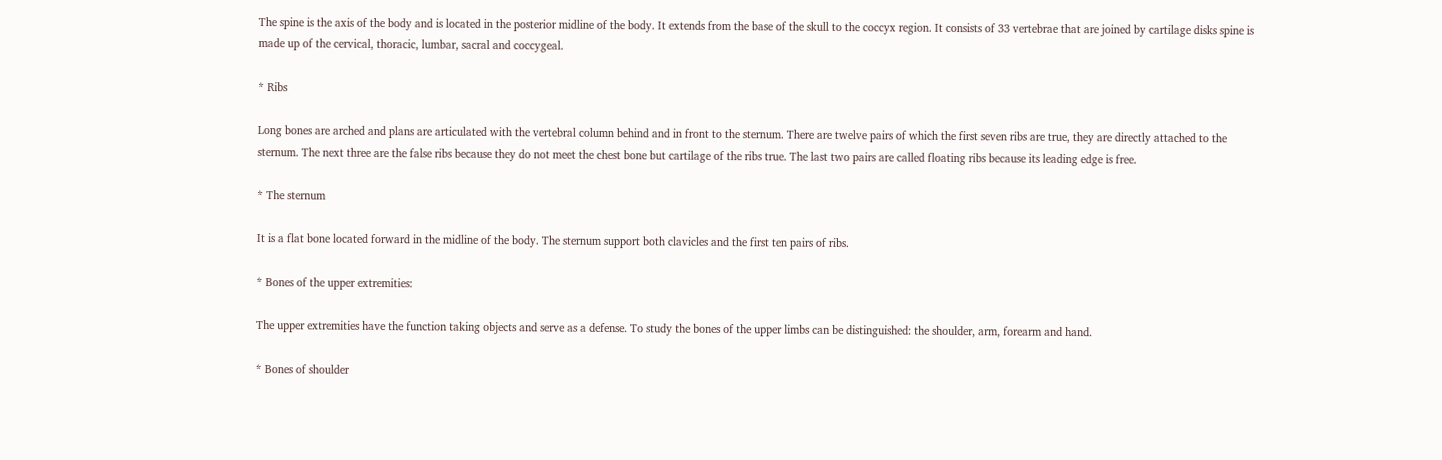The spine is the axis of the body and is located in the posterior midline of the body. It extends from the base of the skull to the coccyx region. It consists of 33 vertebrae that are joined by cartilage disks spine is made up of the cervical, thoracic, lumbar, sacral and coccygeal.

* Ribs

Long bones are arched and plans are articulated with the vertebral column behind and in front to the sternum. There are twelve pairs of which the first seven ribs are true, they are directly attached to the sternum. The next three are the false ribs because they do not meet the chest bone but cartilage of the ribs true. The last two pairs are called floating ribs because its leading edge is free.

* The sternum

It is a flat bone located forward in the midline of the body. The sternum support both clavicles and the first ten pairs of ribs.

* Bones of the upper extremities:

The upper extremities have the function taking objects and serve as a defense. To study the bones of the upper limbs can be distinguished: the shoulder, arm, forearm and hand.

* Bones of shoulder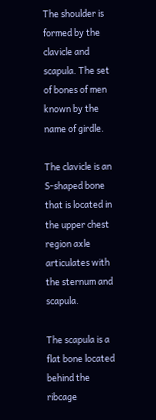The shoulder is formed by the clavicle and scapula. The set of bones of men known by the name of girdle.

The clavicle is an S-shaped bone that is located in the upper chest region axle articulates with the sternum and scapula.

The scapula is a flat bone located behind the ribcage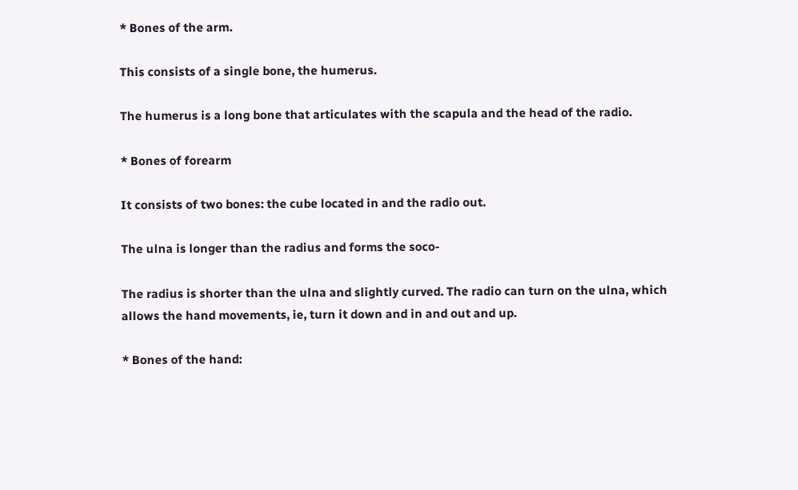* Bones of the arm.

This consists of a single bone, the humerus.

The humerus is a long bone that articulates with the scapula and the head of the radio.

* Bones of forearm

It consists of two bones: the cube located in and the radio out.

The ulna is longer than the radius and forms the soco-

The radius is shorter than the ulna and slightly curved. The radio can turn on the ulna, which allows the hand movements, ie, turn it down and in and out and up.

* Bones of the hand: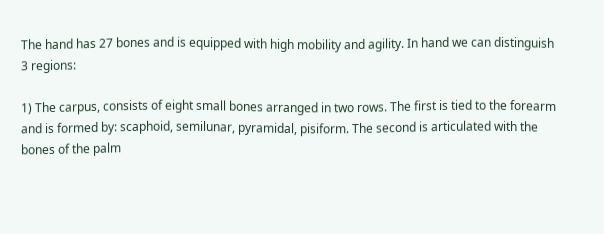The hand has 27 bones and is equipped with high mobility and agility. In hand we can distinguish 3 regions:

1) The carpus, consists of eight small bones arranged in two rows. The first is tied to the forearm and is formed by: scaphoid, semilunar, pyramidal, pisiform. The second is articulated with the bones of the palm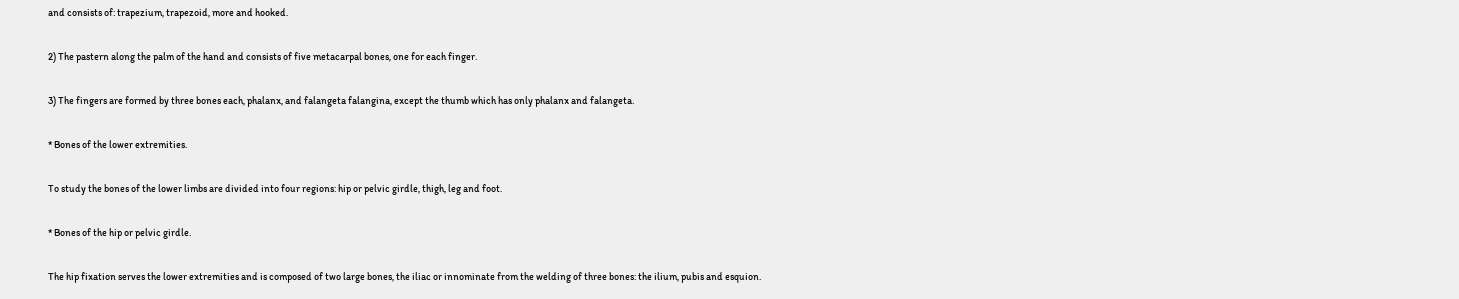and consists of: trapezium, trapezoid, more and hooked.

2) The pastern along the palm of the hand and consists of five metacarpal bones, one for each finger.

3) The fingers are formed by three bones each, phalanx, and falangeta falangina, except the thumb which has only phalanx and falangeta.

* Bones of the lower extremities.

To study the bones of the lower limbs are divided into four regions: hip or pelvic girdle, thigh, leg and foot.

* Bones of the hip or pelvic girdle.

The hip fixation serves the lower extremities and is composed of two large bones, the iliac or innominate from the welding of three bones: the ilium, pubis and esquion.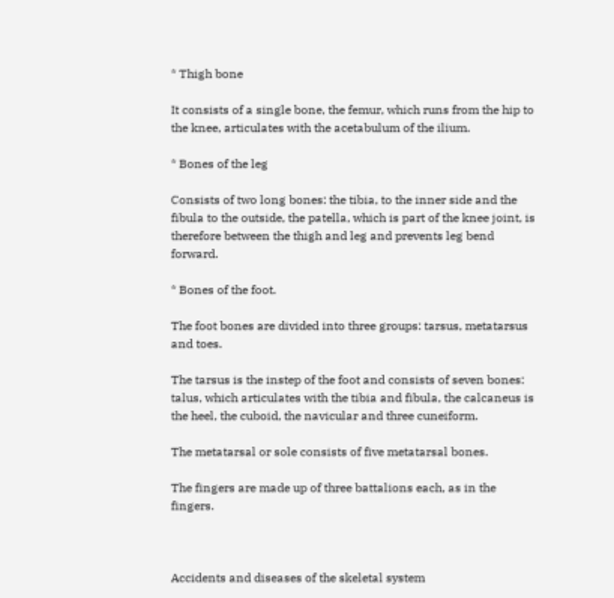* Thigh bone

It consists of a single bone, the femur, which runs from the hip to the knee, articulates with the acetabulum of the ilium.

* Bones of the leg

Consists of two long bones: the tibia, to the inner side and the fibula to the outside, the patella, which is part of the knee joint, is therefore between the thigh and leg and prevents leg bend forward.

* Bones of the foot.

The foot bones are divided into three groups: tarsus, metatarsus and toes.

The tarsus is the instep of the foot and consists of seven bones: talus, which articulates with the tibia and fibula, the calcaneus is the heel, the cuboid, the navicular and three cuneiform.

The metatarsal or sole consists of five metatarsal bones.

The fingers are made up of three battalions each, as in the fingers.



Accidents and diseases of the skeletal system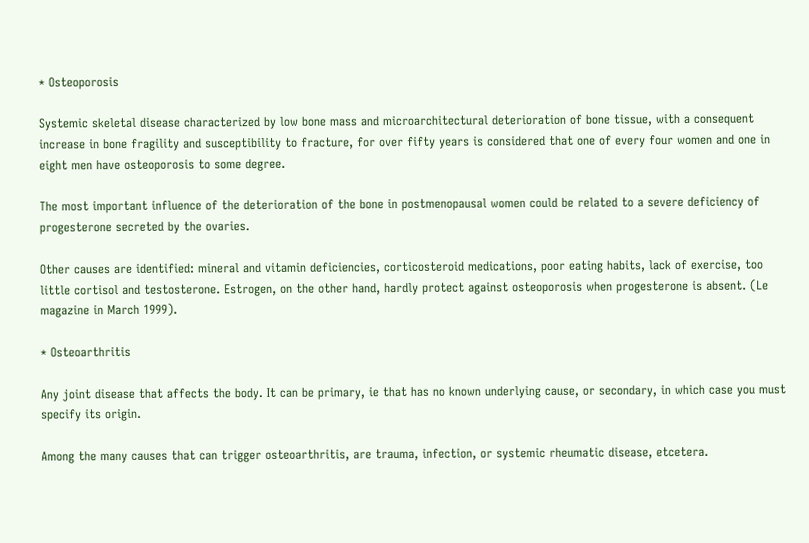* Osteoporosis

Systemic skeletal disease characterized by low bone mass and microarchitectural deterioration of bone tissue, with a consequent increase in bone fragility and susceptibility to fracture, for over fifty years is considered that one of every four women and one in eight men have osteoporosis to some degree.

The most important influence of the deterioration of the bone in postmenopausal women could be related to a severe deficiency of progesterone secreted by the ovaries.

Other causes are identified: mineral and vitamin deficiencies, corticosteroid medications, poor eating habits, lack of exercise, too little cortisol and testosterone. Estrogen, on the other hand, hardly protect against osteoporosis when progesterone is absent. (Le magazine in March 1999).

* Osteoarthritis

Any joint disease that affects the body. It can be primary, ie that has no known underlying cause, or secondary, in which case you must specify its origin.

Among the many causes that can trigger osteoarthritis, are trauma, infection, or systemic rheumatic disease, etcetera.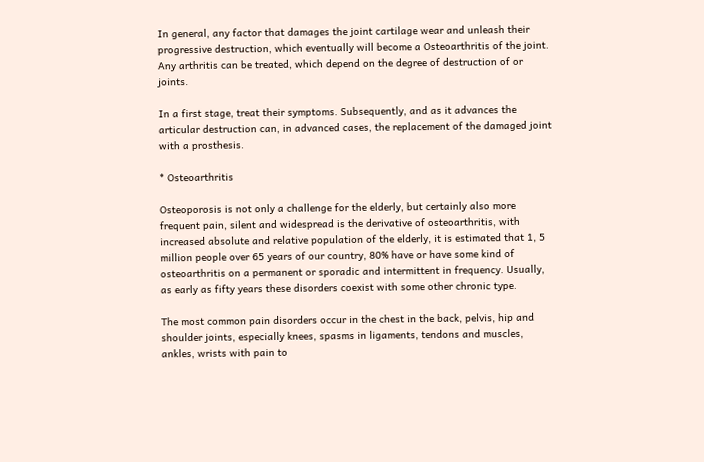In general, any factor that damages the joint cartilage wear and unleash their progressive destruction, which eventually will become a Osteoarthritis of the joint. Any arthritis can be treated, which depend on the degree of destruction of or joints.

In a first stage, treat their symptoms. Subsequently, and as it advances the articular destruction can, in advanced cases, the replacement of the damaged joint with a prosthesis.

* Osteoarthritis

Osteoporosis is not only a challenge for the elderly, but certainly also more frequent pain, silent and widespread is the derivative of osteoarthritis, with increased absolute and relative population of the elderly, it is estimated that 1, 5 million people over 65 years of our country, 80% have or have some kind of osteoarthritis on a permanent or sporadic and intermittent in frequency. Usually, as early as fifty years these disorders coexist with some other chronic type.

The most common pain disorders occur in the chest in the back, pelvis, hip and shoulder joints, especially knees, spasms in ligaments, tendons and muscles, ankles, wrists with pain to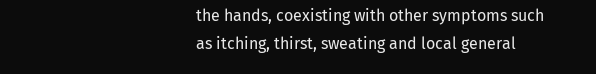the hands, coexisting with other symptoms such as itching, thirst, sweating and local general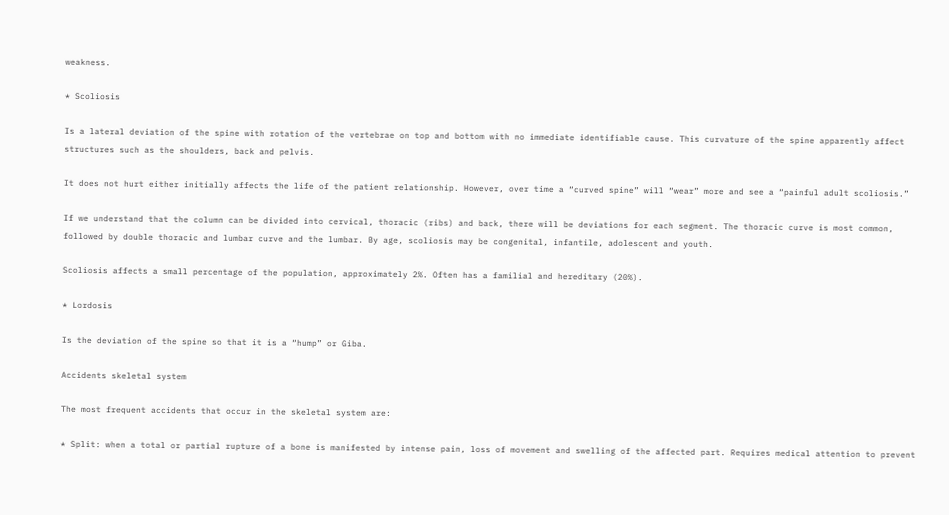weakness.

* Scoliosis

Is a lateral deviation of the spine with rotation of the vertebrae on top and bottom with no immediate identifiable cause. This curvature of the spine apparently affect structures such as the shoulders, back and pelvis.

It does not hurt either initially affects the life of the patient relationship. However, over time a “curved spine” will “wear” more and see a “painful adult scoliosis.”

If we understand that the column can be divided into cervical, thoracic (ribs) and back, there will be deviations for each segment. The thoracic curve is most common, followed by double thoracic and lumbar curve and the lumbar. By age, scoliosis may be congenital, infantile, adolescent and youth.

Scoliosis affects a small percentage of the population, approximately 2%. Often has a familial and hereditary (20%).

* Lordosis

Is the deviation of the spine so that it is a “hump” or Giba.

Accidents skeletal system

The most frequent accidents that occur in the skeletal system are:

* Split: when a total or partial rupture of a bone is manifested by intense pain, loss of movement and swelling of the affected part. Requires medical attention to prevent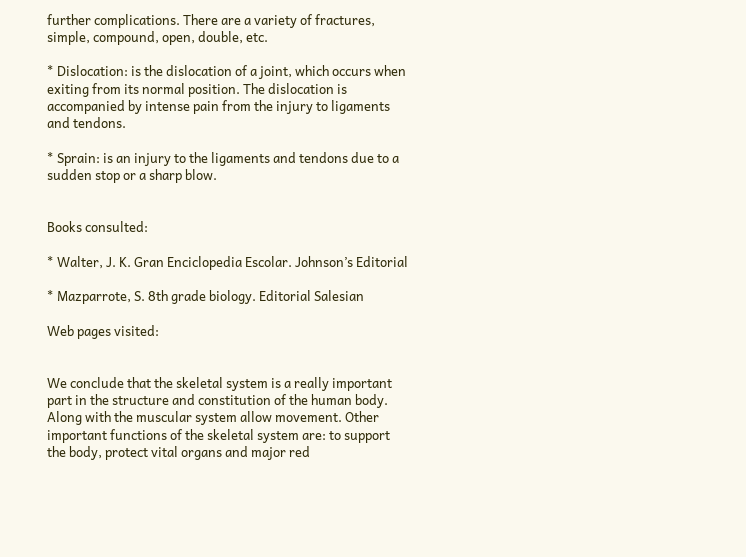further complications. There are a variety of fractures, simple, compound, open, double, etc.

* Dislocation: is the dislocation of a joint, which occurs when exiting from its normal position. The dislocation is accompanied by intense pain from the injury to ligaments and tendons.

* Sprain: is an injury to the ligaments and tendons due to a sudden stop or a sharp blow.


Books consulted:

* Walter, J. K. Gran Enciclopedia Escolar. Johnson’s Editorial

* Mazparrote, S. 8th grade biology. Editorial Salesian

Web pages visited:


We conclude that the skeletal system is a really important part in the structure and constitution of the human body. Along with the muscular system allow movement. Other important functions of the skeletal system are: to support the body, protect vital organs and major red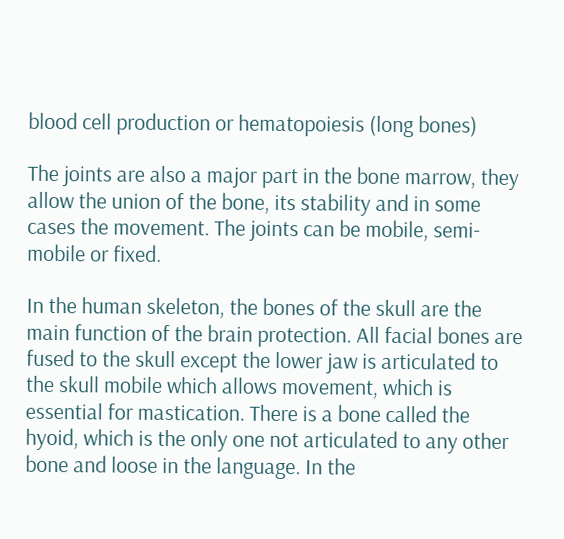blood cell production or hematopoiesis (long bones)

The joints are also a major part in the bone marrow, they allow the union of the bone, its stability and in some cases the movement. The joints can be mobile, semi-mobile or fixed.

In the human skeleton, the bones of the skull are the main function of the brain protection. All facial bones are fused to the skull except the lower jaw is articulated to the skull mobile which allows movement, which is essential for mastication. There is a bone called the hyoid, which is the only one not articulated to any other bone and loose in the language. In the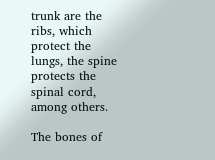trunk are the ribs, which protect the lungs, the spine protects the spinal cord, among others.

The bones of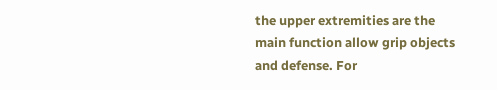the upper extremities are the main function allow grip objects and defense. For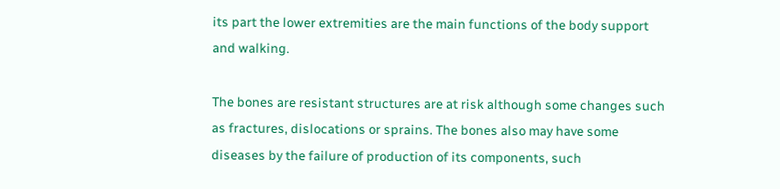its part the lower extremities are the main functions of the body support and walking.

The bones are resistant structures are at risk although some changes such as fractures, dislocations or sprains. The bones also may have some diseases by the failure of production of its components, such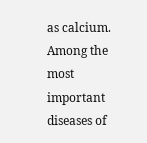as calcium. Among the most important diseases of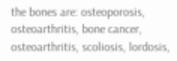the bones are: osteoporosis, osteoarthritis, bone cancer, osteoarthritis, scoliosis, lordosis,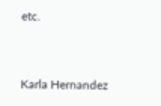etc.


Karla Hernandez